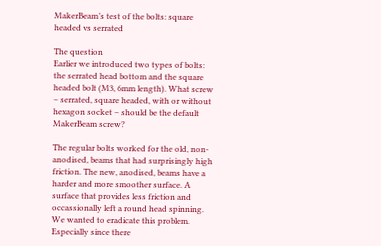MakerBeam’s test of the bolts: square headed vs serrated

The question
Earlier we introduced two types of bolts: the serrated head bottom and the square headed bolt (M3, 6mm length). What screw – serrated, square headed, with or without hexagon socket – should be the default MakerBeam screw?

The regular bolts worked for the old, non-anodised, beams that had surprisingly high friction. The new, anodised, beams have a harder and more smoother surface. A surface that provides less friction and occassionally left a round head spinning. We wanted to eradicate this problem. Especially since there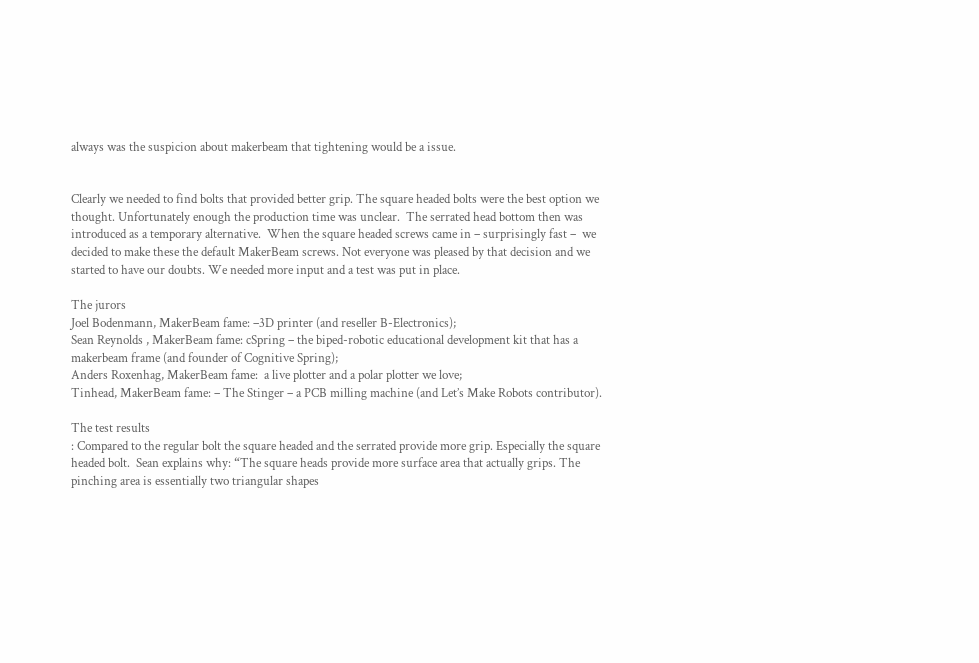always was the suspicion about makerbeam that tightening would be a issue.


Clearly we needed to find bolts that provided better grip. The square headed bolts were the best option we thought. Unfortunately enough the production time was unclear.  The serrated head bottom then was introduced as a temporary alternative.  When the square headed screws came in – surprisingly fast –  we decided to make these the default MakerBeam screws. Not everyone was pleased by that decision and we started to have our doubts. We needed more input and a test was put in place.

The jurors
Joel Bodenmann, MakerBeam fame: –3D printer (and reseller B-Electronics);
Sean Reynolds , MakerBeam fame: cSpring – the biped-robotic educational development kit that has a makerbeam frame (and founder of Cognitive Spring);
Anders Roxenhag, MakerBeam fame:  a live plotter and a polar plotter we love;
Tinhead, MakerBeam fame: – The Stinger – a PCB milling machine (and Let’s Make Robots contributor).

The test results
: Compared to the regular bolt the square headed and the serrated provide more grip. Especially the square headed bolt.  Sean explains why: “The square heads provide more surface area that actually grips. The pinching area is essentially two triangular shapes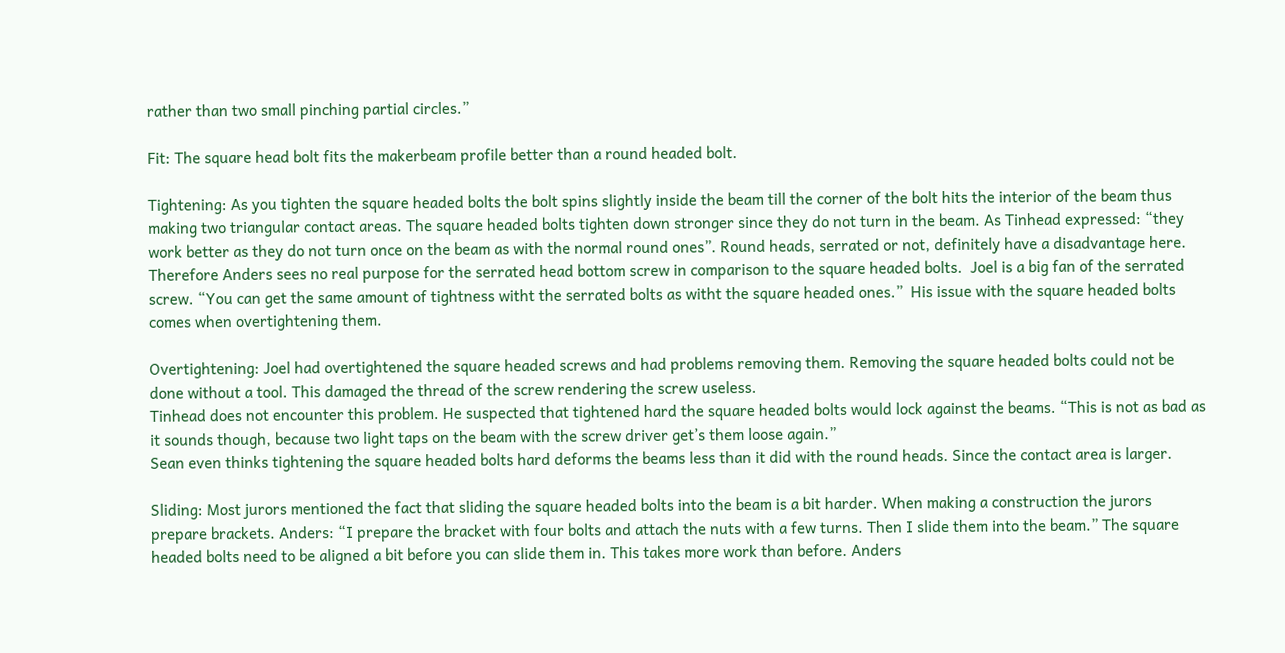rather than two small pinching partial circles.”

Fit: The square head bolt fits the makerbeam profile better than a round headed bolt.

Tightening: As you tighten the square headed bolts the bolt spins slightly inside the beam till the corner of the bolt hits the interior of the beam thus making two triangular contact areas. The square headed bolts tighten down stronger since they do not turn in the beam. As Tinhead expressed: “they work better as they do not turn once on the beam as with the normal round ones”. Round heads, serrated or not, definitely have a disadvantage here.  Therefore Anders sees no real purpose for the serrated head bottom screw in comparison to the square headed bolts.  Joel is a big fan of the serrated screw. “You can get the same amount of tightness witht the serrated bolts as witht the square headed ones.”  His issue with the square headed bolts comes when overtightening them.

Overtightening: Joel had overtightened the square headed screws and had problems removing them. Removing the square headed bolts could not be done without a tool. This damaged the thread of the screw rendering the screw useless.
Tinhead does not encounter this problem. He suspected that tightened hard the square headed bolts would lock against the beams. “This is not as bad as it sounds though, because two light taps on the beam with the screw driver get’s them loose again.”
Sean even thinks tightening the square headed bolts hard deforms the beams less than it did with the round heads. Since the contact area is larger.

Sliding: Most jurors mentioned the fact that sliding the square headed bolts into the beam is a bit harder. When making a construction the jurors prepare brackets. Anders: “I prepare the bracket with four bolts and attach the nuts with a few turns. Then I slide them into the beam.” The square headed bolts need to be aligned a bit before you can slide them in. This takes more work than before. Anders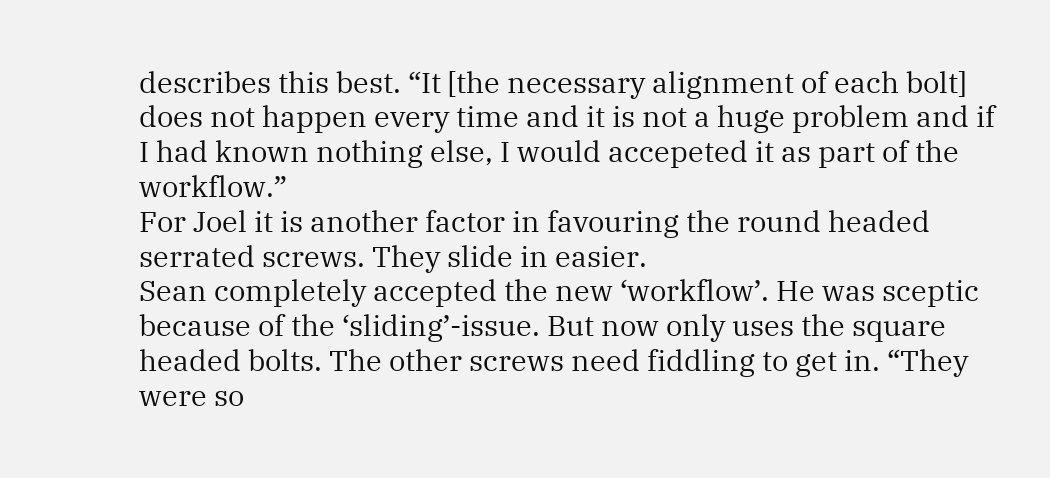describes this best. “It [the necessary alignment of each bolt] does not happen every time and it is not a huge problem and if I had known nothing else, I would accepeted it as part of the workflow.”
For Joel it is another factor in favouring the round headed serrated screws. They slide in easier.
Sean completely accepted the new ‘workflow’. He was sceptic because of the ‘sliding’-issue. But now only uses the square headed bolts. The other screws need fiddling to get in. “They were so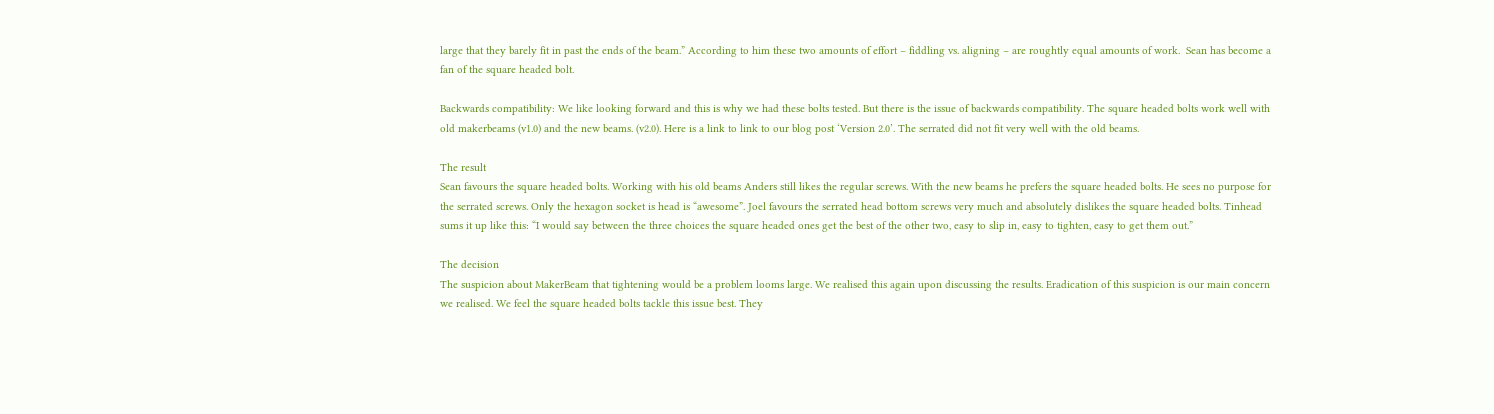large that they barely fit in past the ends of the beam.” According to him these two amounts of effort – fiddling vs. aligning – are roughtly equal amounts of work.  Sean has become a fan of the square headed bolt.

Backwards compatibility: We like looking forward and this is why we had these bolts tested. But there is the issue of backwards compatibility. The square headed bolts work well with old makerbeams (v1.0) and the new beams. (v2.0). Here is a link to link to our blog post ‘Version 2.0’. The serrated did not fit very well with the old beams.

The result
Sean favours the square headed bolts. Working with his old beams Anders still likes the regular screws. With the new beams he prefers the square headed bolts. He sees no purpose for the serrated screws. Only the hexagon socket is head is “awesome”. Joel favours the serrated head bottom screws very much and absolutely dislikes the square headed bolts. Tinhead sums it up like this: “I would say between the three choices the square headed ones get the best of the other two, easy to slip in, easy to tighten, easy to get them out.”

The decision
The suspicion about MakerBeam that tightening would be a problem looms large. We realised this again upon discussing the results. Eradication of this suspicion is our main concern we realised. We feel the square headed bolts tackle this issue best. They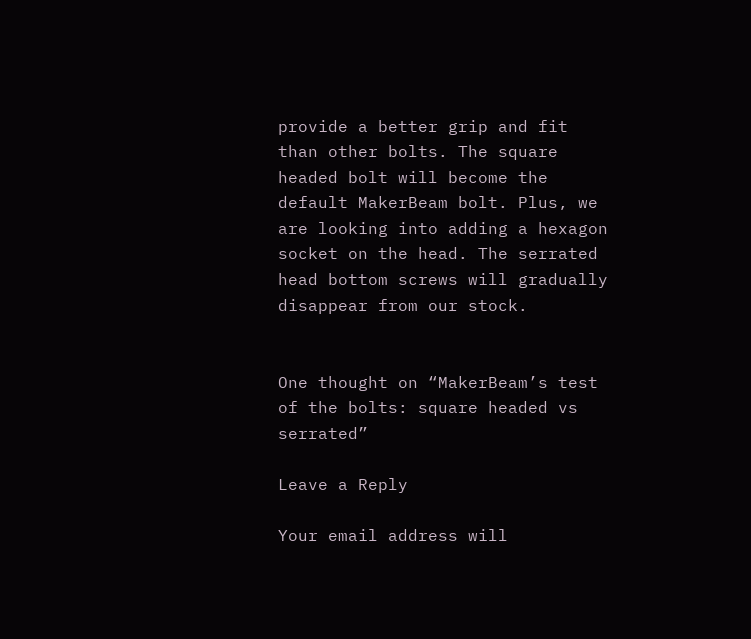provide a better grip and fit than other bolts. The square headed bolt will become the default MakerBeam bolt. Plus, we are looking into adding a hexagon socket on the head. The serrated head bottom screws will gradually disappear from our stock.


One thought on “MakerBeam’s test of the bolts: square headed vs serrated”

Leave a Reply

Your email address will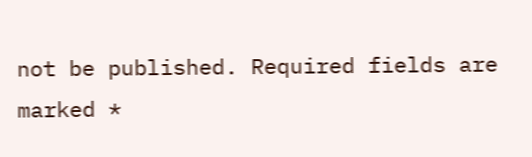not be published. Required fields are marked *